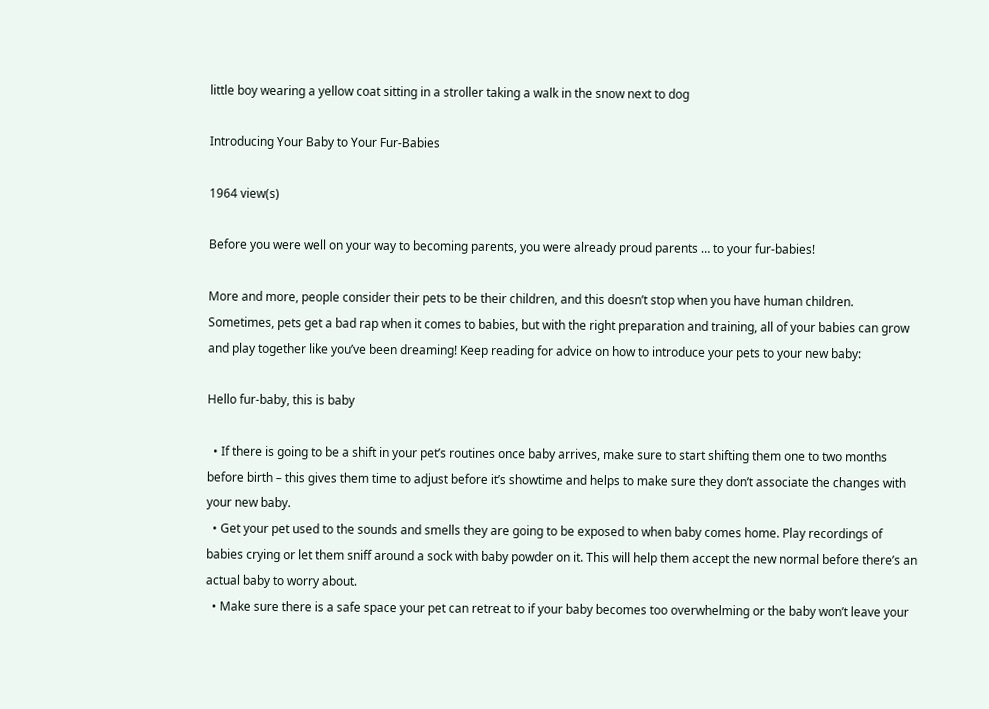little boy wearing a yellow coat sitting in a stroller taking a walk in the snow next to dog

Introducing Your Baby to Your Fur-Babies

1964 view(s)

Before you were well on your way to becoming parents, you were already proud parents … to your fur-babies!

More and more, people consider their pets to be their children, and this doesn’t stop when you have human children. Sometimes, pets get a bad rap when it comes to babies, but with the right preparation and training, all of your babies can grow and play together like you’ve been dreaming! Keep reading for advice on how to introduce your pets to your new baby:

Hello fur-baby, this is baby

  • If there is going to be a shift in your pet’s routines once baby arrives, make sure to start shifting them one to two months before birth – this gives them time to adjust before it’s showtime and helps to make sure they don’t associate the changes with your new baby.
  • Get your pet used to the sounds and smells they are going to be exposed to when baby comes home. Play recordings of babies crying or let them sniff around a sock with baby powder on it. This will help them accept the new normal before there’s an actual baby to worry about.
  • Make sure there is a safe space your pet can retreat to if your baby becomes too overwhelming or the baby won’t leave your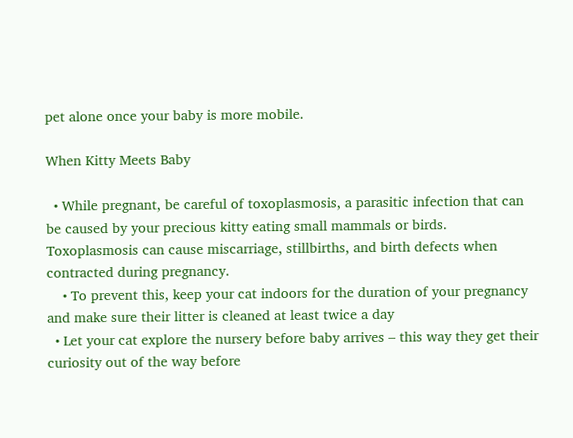pet alone once your baby is more mobile.

When Kitty Meets Baby

  • While pregnant, be careful of toxoplasmosis, a parasitic infection that can be caused by your precious kitty eating small mammals or birds. Toxoplasmosis can cause miscarriage, stillbirths, and birth defects when contracted during pregnancy.
    • To prevent this, keep your cat indoors for the duration of your pregnancy and make sure their litter is cleaned at least twice a day
  • Let your cat explore the nursery before baby arrives – this way they get their curiosity out of the way before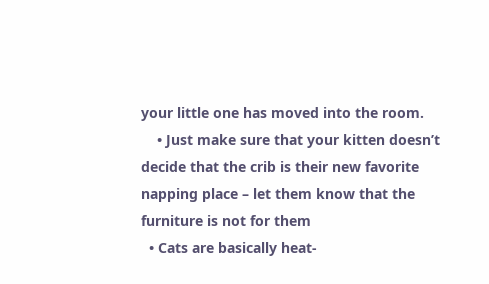your little one has moved into the room.
    • Just make sure that your kitten doesn’t decide that the crib is their new favorite napping place – let them know that the furniture is not for them
  • Cats are basically heat-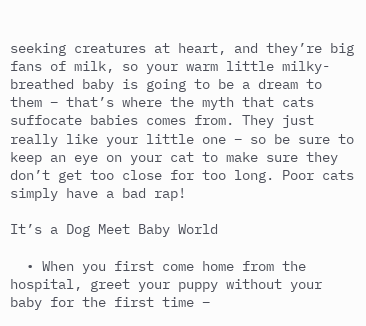seeking creatures at heart, and they’re big fans of milk, so your warm little milky-breathed baby is going to be a dream to them – that’s where the myth that cats suffocate babies comes from. They just really like your little one – so be sure to keep an eye on your cat to make sure they don’t get too close for too long. Poor cats simply have a bad rap!

It’s a Dog Meet Baby World

  • When you first come home from the hospital, greet your puppy without your baby for the first time –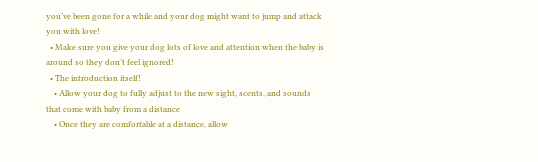you’ve been gone for a while and your dog might want to jump and attack you with love!
  • Make sure you give your dog lots of love and attention when the baby is around so they don’t feel ignored!
  • The introduction itself!
    • Allow your dog to fully adjust to the new sight, scents, and sounds that come with baby from a distance
    • Once they are comfortable at a distance, allow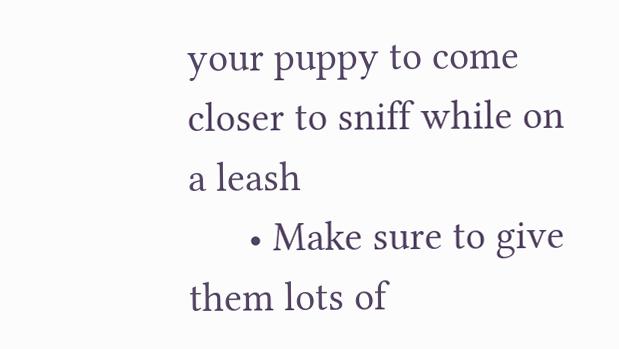your puppy to come closer to sniff while on a leash
      • Make sure to give them lots of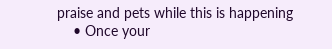praise and pets while this is happening
    • Once your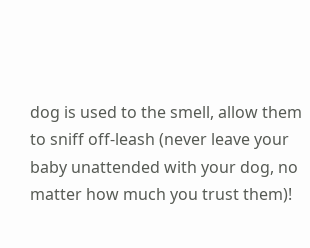dog is used to the smell, allow them to sniff off-leash (never leave your baby unattended with your dog, no matter how much you trust them)!